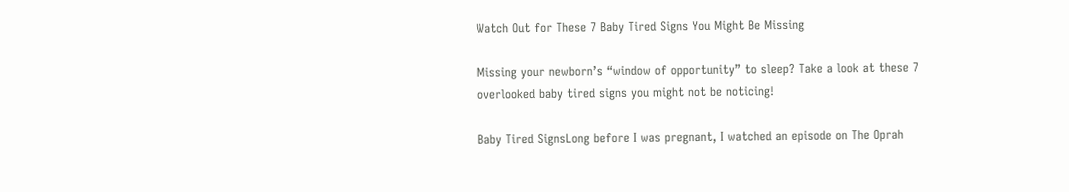Watch Out for These 7 Baby Tired Signs You Might Be Missing

Missing your newborn’s “window of opportunity” to sleep? Take a look at these 7 overlooked baby tired signs you might not be noticing!

Baby Tired SignsLong before I was pregnant, I watched an episode on The Oprah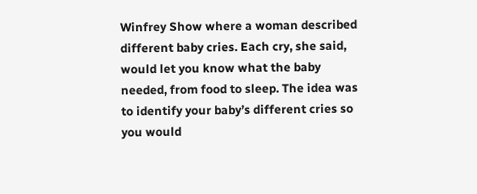Winfrey Show where a woman described different baby cries. Each cry, she said, would let you know what the baby needed, from food to sleep. The idea was to identify your baby’s different cries so you would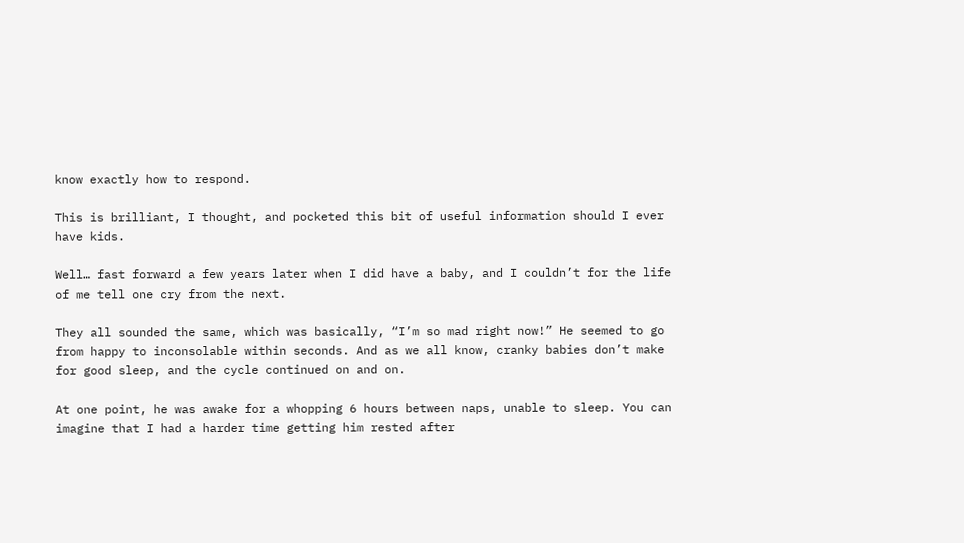know exactly how to respond.

This is brilliant, I thought, and pocketed this bit of useful information should I ever have kids.

Well… fast forward a few years later when I did have a baby, and I couldn’t for the life of me tell one cry from the next.

They all sounded the same, which was basically, “I’m so mad right now!” He seemed to go from happy to inconsolable within seconds. And as we all know, cranky babies don’t make for good sleep, and the cycle continued on and on.

At one point, he was awake for a whopping 6 hours between naps, unable to sleep. You can imagine that I had a harder time getting him rested after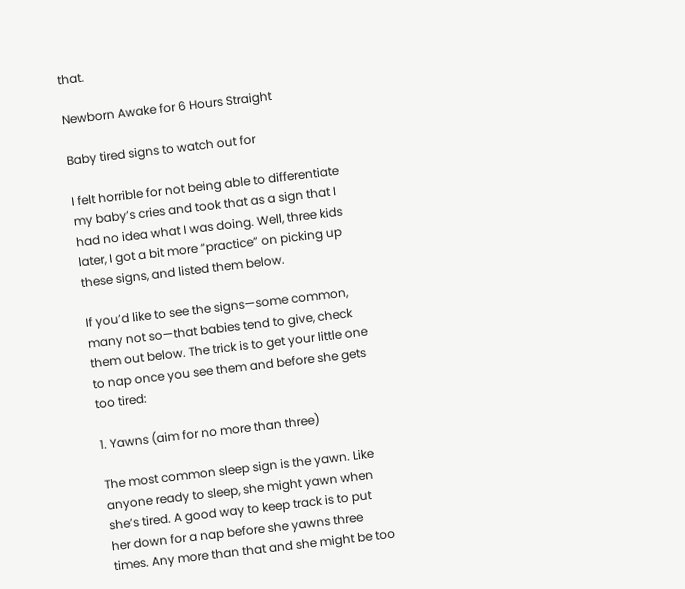that.

Newborn Awake for 6 Hours Straight

Baby tired signs to watch out for

I felt horrible for not being able to differentiate my baby’s cries and took that as a sign that I had no idea what I was doing. Well, three kids later, I got a bit more “practice” on picking up these signs, and listed them below.

If you’d like to see the signs—some common, many not so—that babies tend to give, check them out below. The trick is to get your little one to nap once you see them and before she gets too tired:

1. Yawns (aim for no more than three)

The most common sleep sign is the yawn. Like anyone ready to sleep, she might yawn when she’s tired. A good way to keep track is to put her down for a nap before she yawns three times. Any more than that and she might be too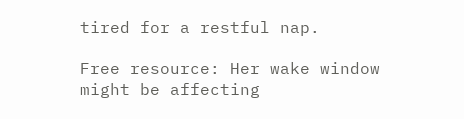tired for a restful nap.

Free resource: Her wake window might be affecting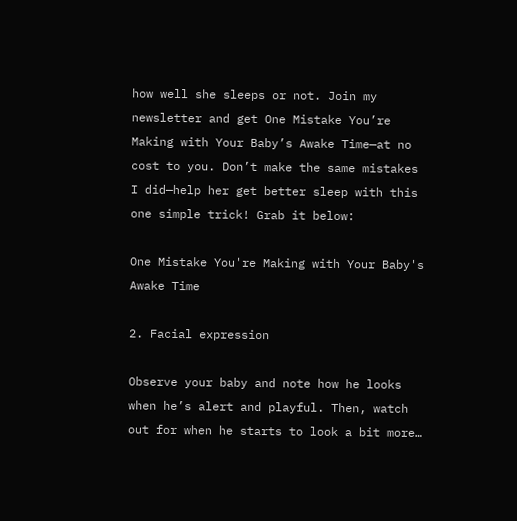how well she sleeps or not. Join my newsletter and get One Mistake You’re Making with Your Baby’s Awake Time—at no cost to you. Don’t make the same mistakes I did—help her get better sleep with this one simple trick! Grab it below:

One Mistake You're Making with Your Baby's Awake Time

2. Facial expression

Observe your baby and note how he looks when he’s alert and playful. Then, watch out for when he starts to look a bit more…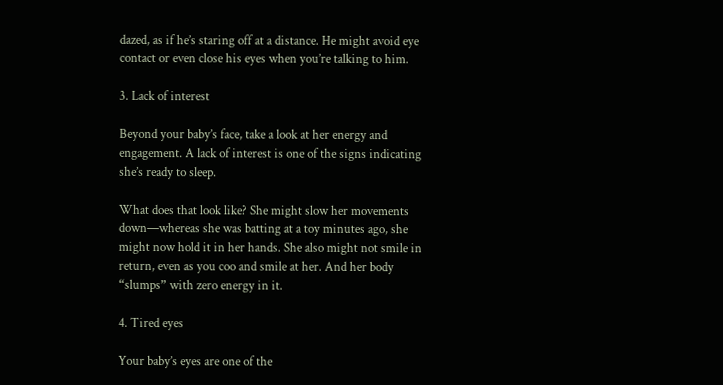dazed, as if he’s staring off at a distance. He might avoid eye contact or even close his eyes when you’re talking to him.

3. Lack of interest

Beyond your baby’s face, take a look at her energy and engagement. A lack of interest is one of the signs indicating she’s ready to sleep.

What does that look like? She might slow her movements down—whereas she was batting at a toy minutes ago, she might now hold it in her hands. She also might not smile in return, even as you coo and smile at her. And her body “slumps” with zero energy in it.

4. Tired eyes

Your baby’s eyes are one of the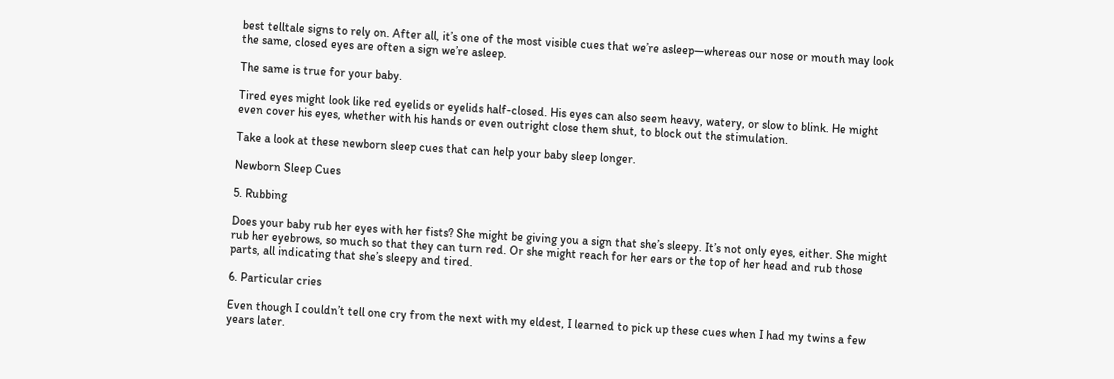best telltale signs to rely on. After all, it’s one of the most visible cues that we’re asleep—whereas our nose or mouth may look the same, closed eyes are often a sign we’re asleep.

The same is true for your baby.

Tired eyes might look like red eyelids or eyelids half-closed. His eyes can also seem heavy, watery, or slow to blink. He might even cover his eyes, whether with his hands or even outright close them shut, to block out the stimulation.

Take a look at these newborn sleep cues that can help your baby sleep longer.

Newborn Sleep Cues

5. Rubbing

Does your baby rub her eyes with her fists? She might be giving you a sign that she’s sleepy. It’s not only eyes, either. She might rub her eyebrows, so much so that they can turn red. Or she might reach for her ears or the top of her head and rub those parts, all indicating that she’s sleepy and tired.

6. Particular cries

Even though I couldn’t tell one cry from the next with my eldest, I learned to pick up these cues when I had my twins a few years later.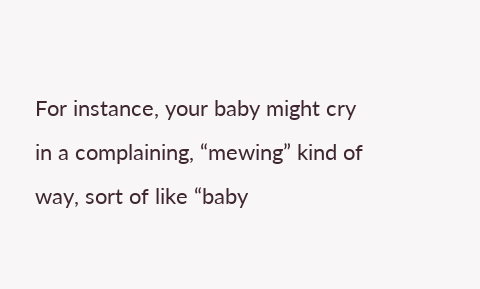For instance, your baby might cry in a complaining, “mewing” kind of way, sort of like “baby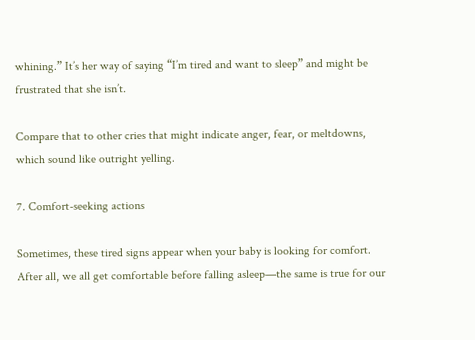whining.” It’s her way of saying “I’m tired and want to sleep” and might be frustrated that she isn’t.

Compare that to other cries that might indicate anger, fear, or meltdowns, which sound like outright yelling.

7. Comfort-seeking actions

Sometimes, these tired signs appear when your baby is looking for comfort. After all, we all get comfortable before falling asleep—the same is true for our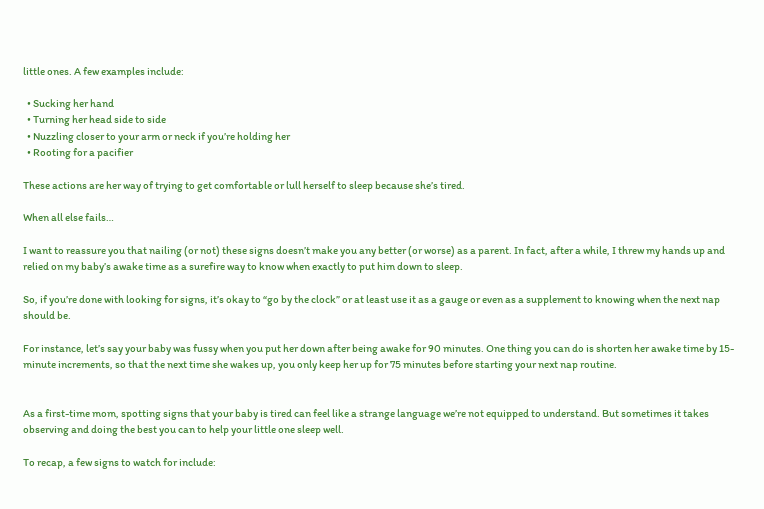little ones. A few examples include:

  • Sucking her hand
  • Turning her head side to side
  • Nuzzling closer to your arm or neck if you’re holding her
  • Rooting for a pacifier

These actions are her way of trying to get comfortable or lull herself to sleep because she’s tired.

When all else fails…

I want to reassure you that nailing (or not) these signs doesn’t make you any better (or worse) as a parent. In fact, after a while, I threw my hands up and relied on my baby’s awake time as a surefire way to know when exactly to put him down to sleep.

So, if you’re done with looking for signs, it’s okay to “go by the clock” or at least use it as a gauge or even as a supplement to knowing when the next nap should be.

For instance, let’s say your baby was fussy when you put her down after being awake for 90 minutes. One thing you can do is shorten her awake time by 15-minute increments, so that the next time she wakes up, you only keep her up for 75 minutes before starting your next nap routine.


As a first-time mom, spotting signs that your baby is tired can feel like a strange language we’re not equipped to understand. But sometimes it takes observing and doing the best you can to help your little one sleep well.

To recap, a few signs to watch for include: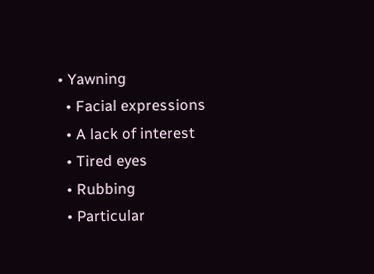• Yawning
  • Facial expressions
  • A lack of interest
  • Tired eyes
  • Rubbing
  • Particular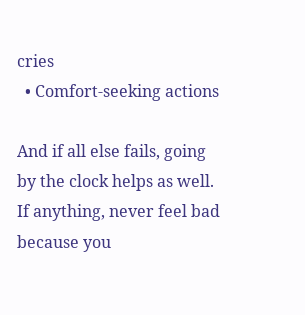cries
  • Comfort-seeking actions

And if all else fails, going by the clock helps as well. If anything, never feel bad because you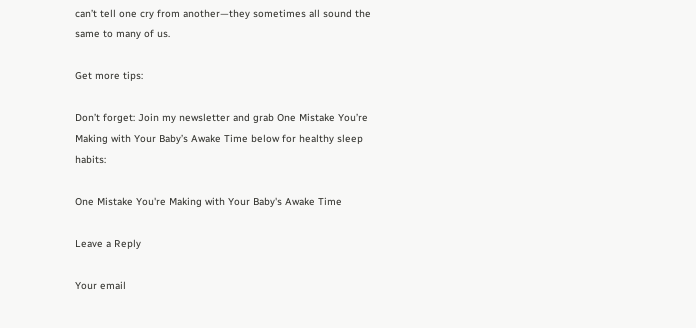can’t tell one cry from another—they sometimes all sound the same to many of us.

Get more tips:

Don’t forget: Join my newsletter and grab One Mistake You’re Making with Your Baby’s Awake Time below for healthy sleep habits:

One Mistake You're Making with Your Baby's Awake Time

Leave a Reply

Your email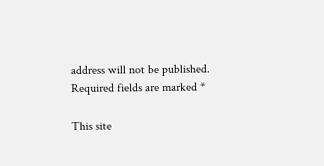address will not be published. Required fields are marked *

This site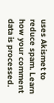uses Akismet to reduce spam. Learn how your comment data is processed.